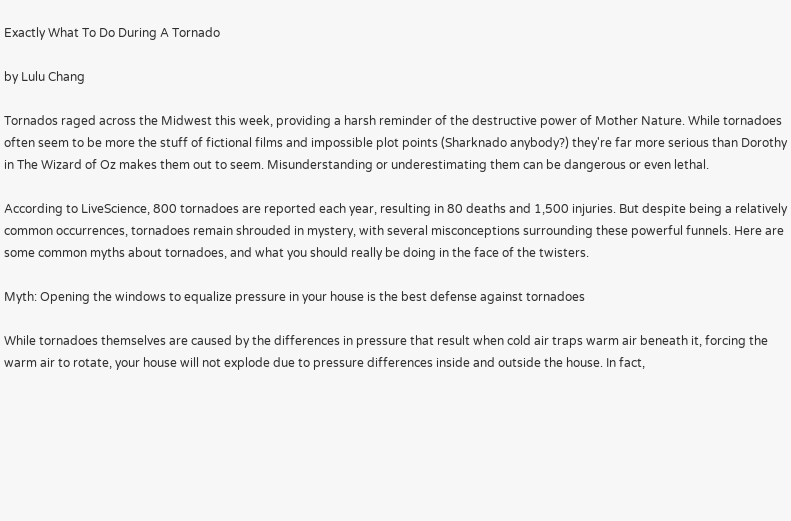Exactly What To Do During A Tornado

by Lulu Chang

Tornados raged across the Midwest this week, providing a harsh reminder of the destructive power of Mother Nature. While tornadoes often seem to be more the stuff of fictional films and impossible plot points (Sharknado anybody?) they're far more serious than Dorothy in The Wizard of Oz makes them out to seem. Misunderstanding or underestimating them can be dangerous or even lethal.

According to LiveScience, 800 tornadoes are reported each year, resulting in 80 deaths and 1,500 injuries. But despite being a relatively common occurrences, tornadoes remain shrouded in mystery, with several misconceptions surrounding these powerful funnels. Here are some common myths about tornadoes, and what you should really be doing in the face of the twisters.

Myth: Opening the windows to equalize pressure in your house is the best defense against tornadoes

While tornadoes themselves are caused by the differences in pressure that result when cold air traps warm air beneath it, forcing the warm air to rotate, your house will not explode due to pressure differences inside and outside the house. In fact,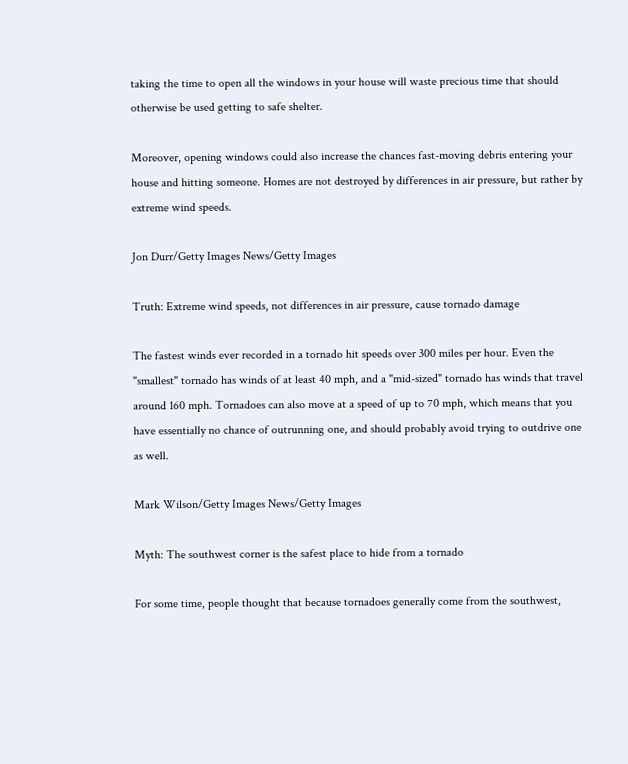taking the time to open all the windows in your house will waste precious time that should otherwise be used getting to safe shelter.

Moreover, opening windows could also increase the chances fast-moving debris entering your house and hitting someone. Homes are not destroyed by differences in air pressure, but rather by extreme wind speeds.

Jon Durr/Getty Images News/Getty Images

Truth: Extreme wind speeds, not differences in air pressure, cause tornado damage

The fastest winds ever recorded in a tornado hit speeds over 300 miles per hour. Even the "smallest" tornado has winds of at least 40 mph, and a "mid-sized" tornado has winds that travel around 160 mph. Tornadoes can also move at a speed of up to 70 mph, which means that you have essentially no chance of outrunning one, and should probably avoid trying to outdrive one as well.

Mark Wilson/Getty Images News/Getty Images

Myth: The southwest corner is the safest place to hide from a tornado

For some time, people thought that because tornadoes generally come from the southwest,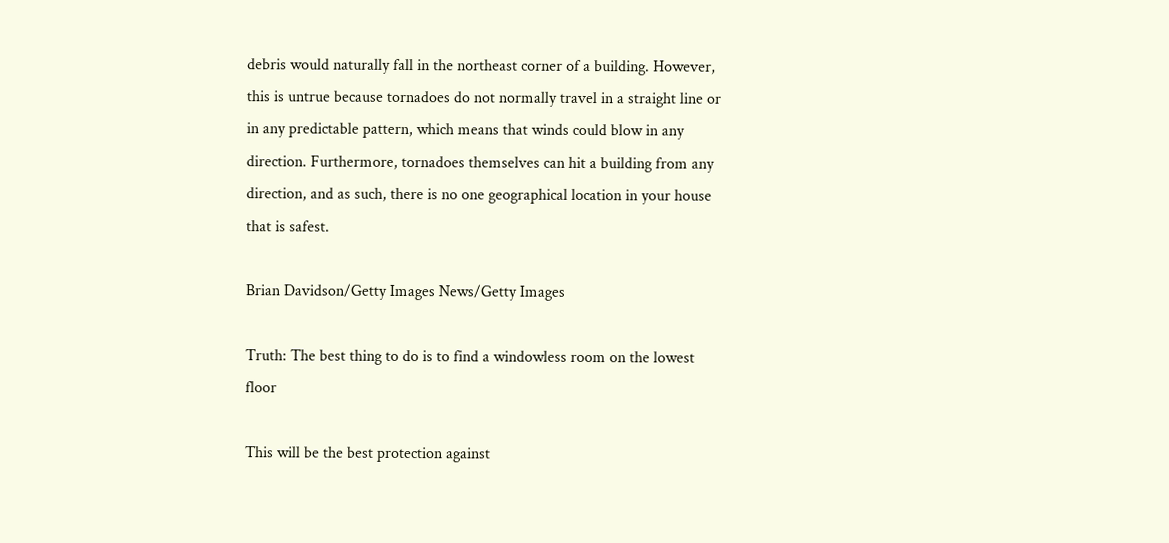debris would naturally fall in the northeast corner of a building. However, this is untrue because tornadoes do not normally travel in a straight line or in any predictable pattern, which means that winds could blow in any direction. Furthermore, tornadoes themselves can hit a building from any direction, and as such, there is no one geographical location in your house that is safest.

Brian Davidson/Getty Images News/Getty Images

Truth: The best thing to do is to find a windowless room on the lowest floor

This will be the best protection against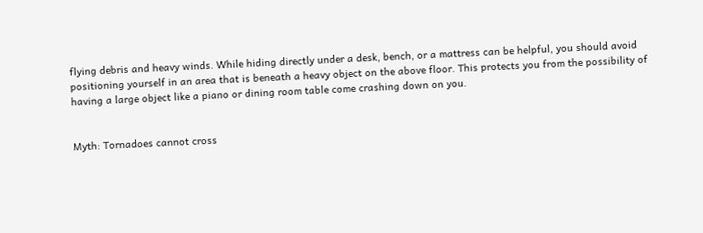flying debris and heavy winds. While hiding directly under a desk, bench, or a mattress can be helpful, you should avoid positioning yourself in an area that is beneath a heavy object on the above floor. This protects you from the possibility of having a large object like a piano or dining room table come crashing down on you.


Myth: Tornadoes cannot cross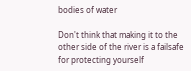bodies of water

Don't think that making it to the other side of the river is a failsafe for protecting yourself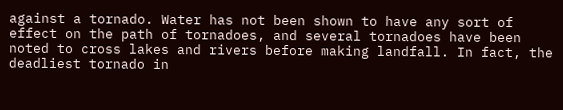against a tornado. Water has not been shown to have any sort of effect on the path of tornadoes, and several tornadoes have been noted to cross lakes and rivers before making landfall. In fact, the deadliest tornado in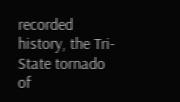recorded history, the Tri-State tornado of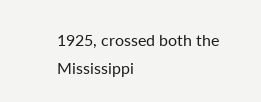1925, crossed both the Mississippi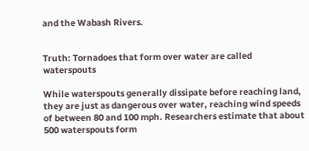and the Wabash Rivers.


Truth: Tornadoes that form over water are called waterspouts

While waterspouts generally dissipate before reaching land, they are just as dangerous over water, reaching wind speeds of between 80 and 100 mph. Researchers estimate that about 500 waterspouts form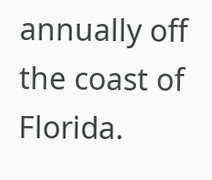annually off the coast of Florida.